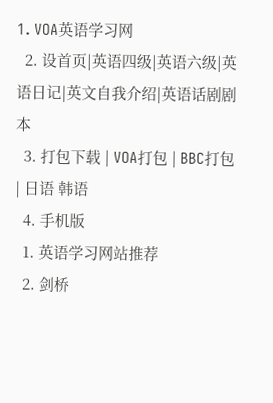1. VOA英语学习网
  2. 设首页|英语四级|英语六级|英语日记|英文自我介绍|英语话剧剧本
  3. 打包下载 | VOA打包 | BBC打包 | 日语 韩语
  4. 手机版
  1. 英语学习网站推荐
  2. 剑桥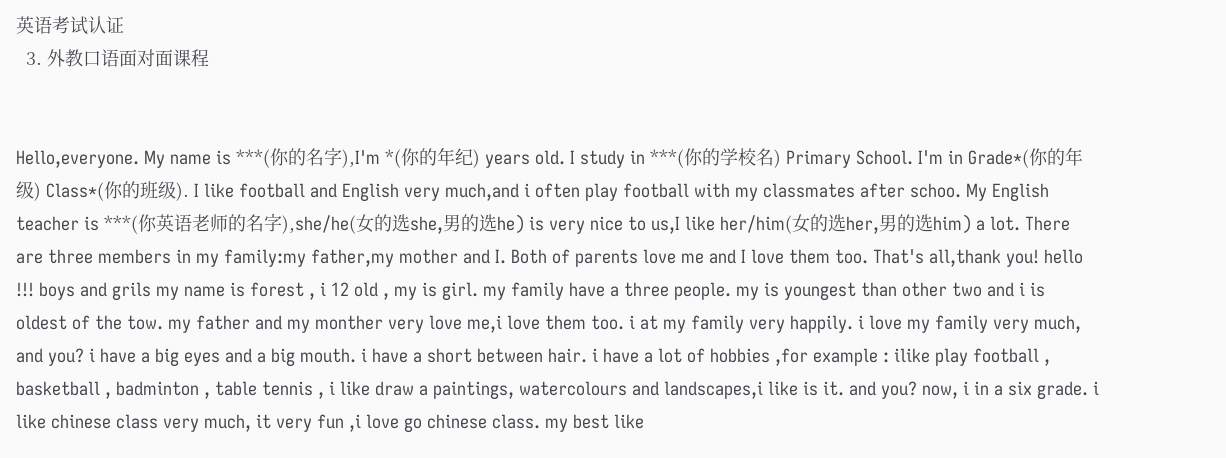英语考试认证
  3. 外教口语面对面课程


Hello,everyone. My name is ***(你的名字),I'm *(你的年纪) years old. I study in ***(你的学校名) Primary School. I'm in Grade*(你的年级) Class*(你的班级). I like football and English very much,and i often play football with my classmates after schoo. My English teacher is ***(你英语老师的名字),she/he(女的选she,男的选he) is very nice to us,I like her/him(女的选her,男的选him) a lot. There are three members in my family:my father,my mother and I. Both of parents love me and I love them too. That's all,thank you! hello !!! boys and grils my name is forest , i 12 old , my is girl. my family have a three people. my is youngest than other two and i is oldest of the tow. my father and my monther very love me,i love them too. i at my family very happily. i love my family very much, and you? i have a big eyes and a big mouth. i have a short between hair. i have a lot of hobbies ,for example : ilike play football , basketball , badminton , table tennis , i like draw a paintings, watercolours and landscapes,i like is it. and you? now, i in a six grade. i like chinese class very much, it very fun ,i love go chinese class. my best like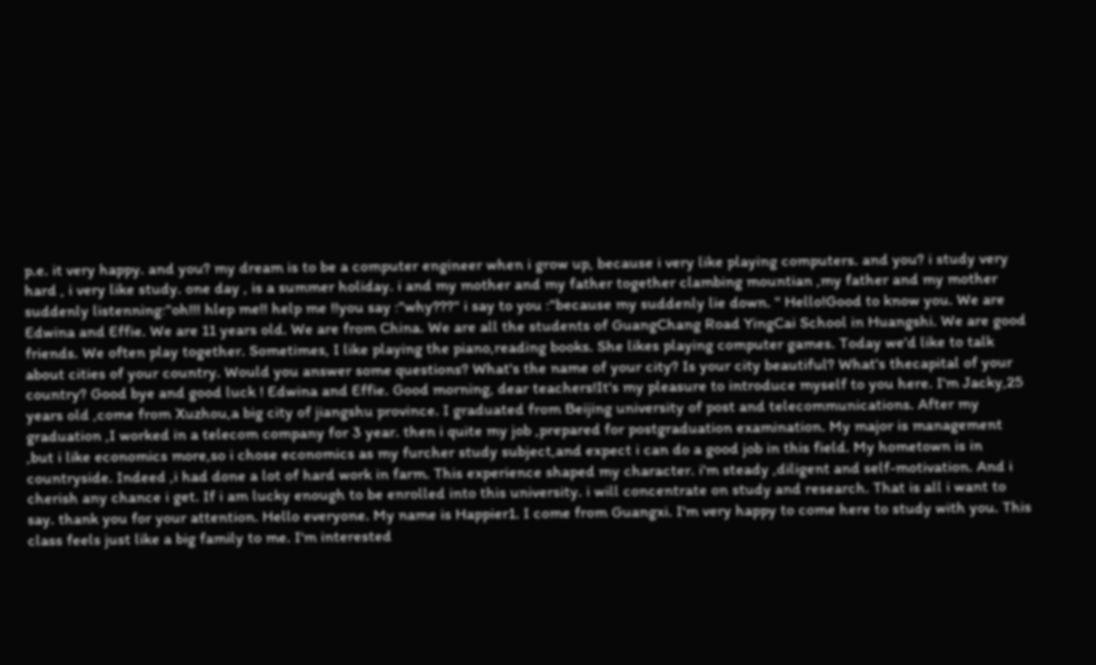p.e. it very happy. and you? my dream is to be a computer engineer when i grow up, because i very like playing computers. and you? i study very hard , i very like study. one day , is a summer holiday. i and my mother and my father together clambing mountian ,my father and my mother suddenly listenning:"oh!!! hlep me!! help me !!you say :"why???" i say to you :"because my suddenly lie down. " Hello!Good to know you. We are Edwina and Effie. We are 11 years old. We are from China. We are all the students of GuangChang Road YingCai School in Huangshi. We are good friends. We often play together. Sometimes, I like playing the piano,reading books. She likes playing computer games. Today we'd like to talk about cities of your country. Would you answer some questions? What's the name of your city? Is your city beautiful? What's thecapital of your country? Good bye and good luck ! Edwina and Effie. Good morning, dear teachers!It's my pleasure to introduce myself to you here. I'm Jacky,25 years old ,come from Xuzhou,a big city of jiangshu province. I graduated from Beijing university of post and telecommunications. After my graduation ,I worked in a telecom company for 3 year. then i quite my job ,prepared for postgraduation examination. My major is management ,but i like economics more,so i chose economics as my furcher study subject,and expect i can do a good job in this field. My hometown is in countryside. Indeed ,i had done a lot of hard work in farm. This experience shaped my character. i'm steady ,diligent and self-motivation. And i cherish any chance i get. If i am lucky enough to be enrolled into this university. i will concentrate on study and research. That is all i want to say. thank you for your attention. Hello everyone. My name is Happier1. I come from Guangxi. I'm very happy to come here to study with you. This class feels just like a big family to me. I'm interested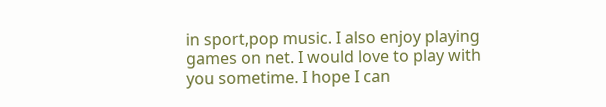in sport,pop music. I also enjoy playing games on net. I would love to play with you sometime. I hope I can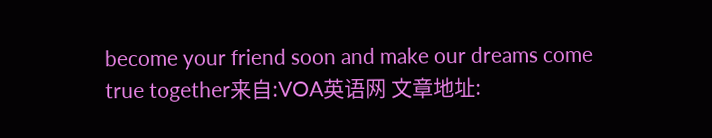become your friend soon and make our dreams come true together来自:VOA英语网 文章地址: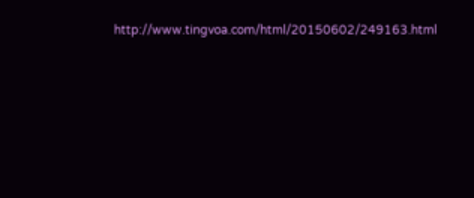http://www.tingvoa.com/html/20150602/249163.html